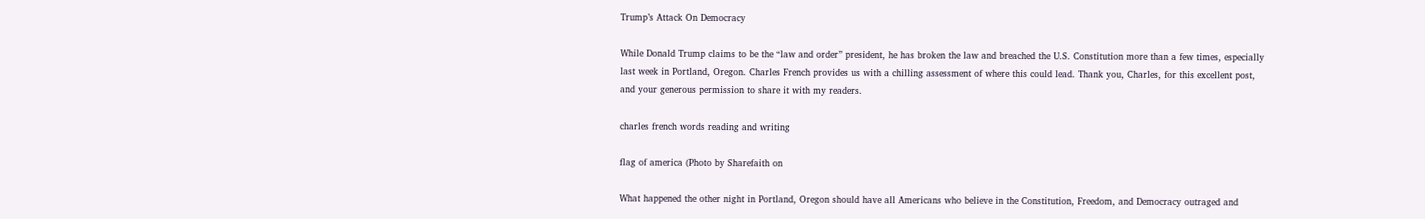Trump’s Attack On Democracy

While Donald Trump claims to be the “law and order” president, he has broken the law and breached the U.S. Constitution more than a few times, especially last week in Portland, Oregon. Charles French provides us with a chilling assessment of where this could lead. Thank you, Charles, for this excellent post, and your generous permission to share it with my readers.

charles french words reading and writing

flag of america (Photo by Sharefaith on

What happened the other night in Portland, Oregon should have all Americans who believe in the Constitution, Freedom, and Democracy outraged and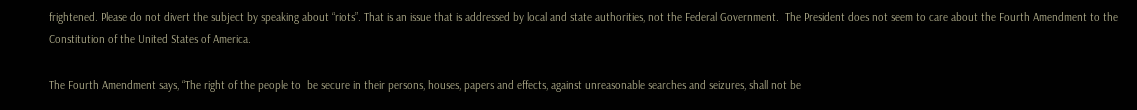frightened. Please do not divert the subject by speaking about “riots”. That is an issue that is addressed by local and state authorities, not the Federal Government.  The President does not seem to care about the Fourth Amendment to the Constitution of the United States of America.

The Fourth Amendment says, “The right of the people to  be secure in their persons, houses, papers and effects, against unreasonable searches and seizures, shall not be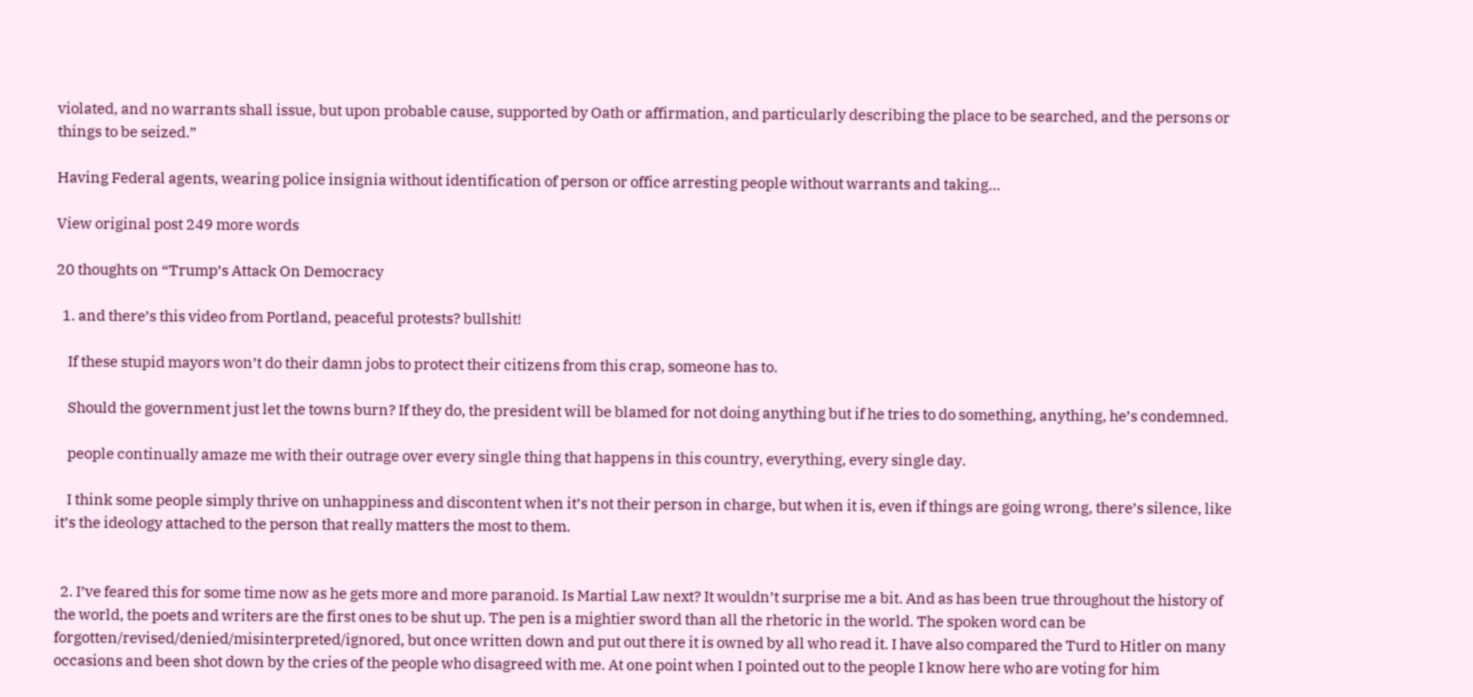violated, and no warrants shall issue, but upon probable cause, supported by Oath or affirmation, and particularly describing the place to be searched, and the persons or things to be seized.”

Having Federal agents, wearing police insignia without identification of person or office arresting people without warrants and taking…

View original post 249 more words

20 thoughts on “Trump’s Attack On Democracy

  1. and there’s this video from Portland, peaceful protests? bullshit!

    If these stupid mayors won’t do their damn jobs to protect their citizens from this crap, someone has to.

    Should the government just let the towns burn? If they do, the president will be blamed for not doing anything but if he tries to do something, anything, he’s condemned.

    people continually amaze me with their outrage over every single thing that happens in this country, everything, every single day.

    I think some people simply thrive on unhappiness and discontent when it’s not their person in charge, but when it is, even if things are going wrong, there’s silence, like it’s the ideology attached to the person that really matters the most to them.


  2. I’ve feared this for some time now as he gets more and more paranoid. Is Martial Law next? It wouldn’t surprise me a bit. And as has been true throughout the history of the world, the poets and writers are the first ones to be shut up. The pen is a mightier sword than all the rhetoric in the world. The spoken word can be forgotten/revised/denied/misinterpreted/ignored, but once written down and put out there it is owned by all who read it. I have also compared the Turd to Hitler on many occasions and been shot down by the cries of the people who disagreed with me. At one point when I pointed out to the people I know here who are voting for him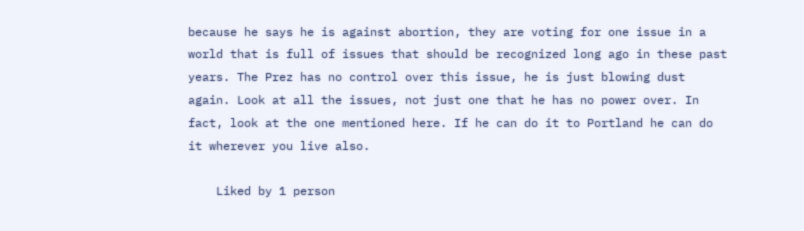because he says he is against abortion, they are voting for one issue in a world that is full of issues that should be recognized long ago in these past years. The Prez has no control over this issue, he is just blowing dust again. Look at all the issues, not just one that he has no power over. In fact, look at the one mentioned here. If he can do it to Portland he can do it wherever you live also.

    Liked by 1 person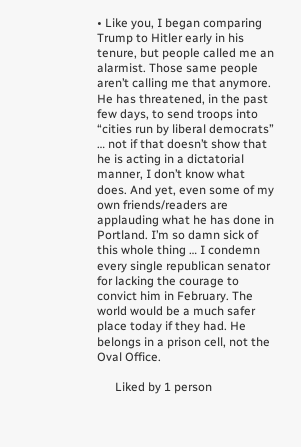• Like you, I began comparing Trump to Hitler early in his tenure, but people called me an alarmist. Those same people aren’t calling me that anymore. He has threatened, in the past few days, to send troops into “cities run by liberal democrats” … not if that doesn’t show that he is acting in a dictatorial manner, I don’t know what does. And yet, even some of my own friends/readers are applauding what he has done in Portland. I’m so damn sick of this whole thing … I condemn every single republican senator for lacking the courage to convict him in February. The world would be a much safer place today if they had. He belongs in a prison cell, not the Oval Office.

      Liked by 1 person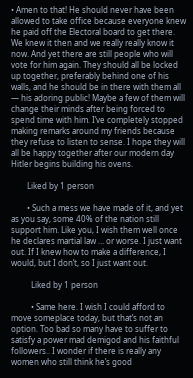• Amen to that! He should never have been allowed to take office because everyone knew he paid off the Electoral board to get there. We knew it then and we really really know it now. And yet there are still people who will vote for him again. They should all be locked up together, preferably behind one of his walls, and he should be in there with them all — his adoring public! Maybe a few of them will change their minds after being forced to spend time with him. I’ve completely stopped making remarks around my friends because they refuse to listen to sense. I hope they will all be happy together after our modern day Hitler begins building his ovens.

        Liked by 1 person

        • Such a mess we have made of it, and yet as you say, some 40% of the nation still support him. Like you, I wish them well once he declares martial law … or worse. I just want out. If I knew how to make a difference, I would, but I don’t, so I just want out.

          Liked by 1 person

          • Same here. I wish I could afford to move someplace today, but that’s not an option. Too bad so many have to suffer to satisfy a power mad demigod and his faithful followers.. I wonder if there is really any women who still think he’s good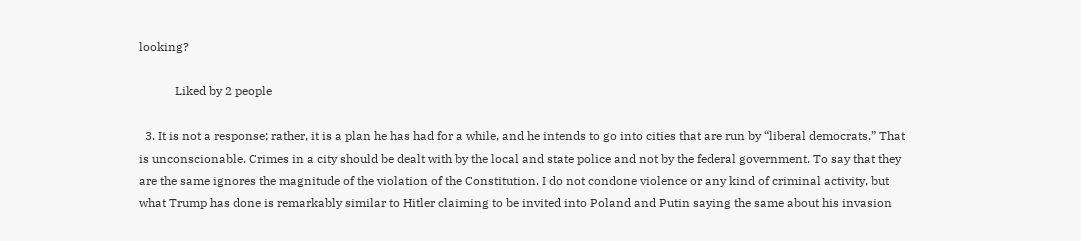looking?

            Liked by 2 people

  3. It is not a response; rather, it is a plan he has had for a while, and he intends to go into cities that are run by “liberal democrats.” That is unconscionable. Crimes in a city should be dealt with by the local and state police and not by the federal government. To say that they are the same ignores the magnitude of the violation of the Constitution. I do not condone violence or any kind of criminal activity, but what Trump has done is remarkably similar to Hitler claiming to be invited into Poland and Putin saying the same about his invasion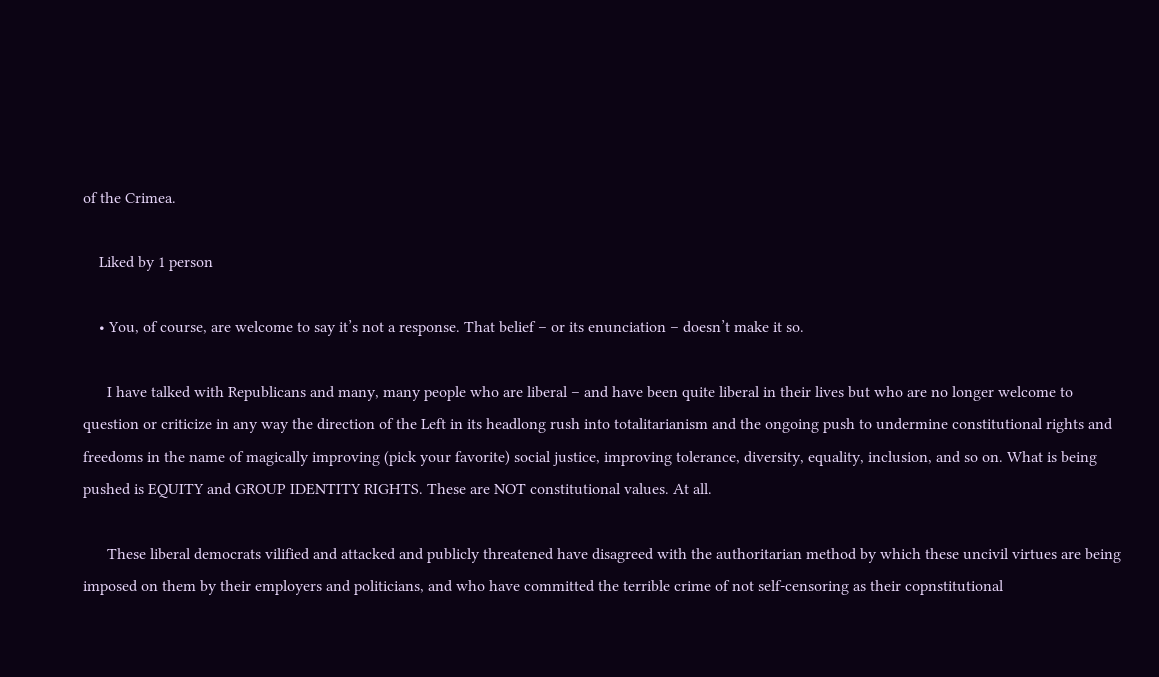of the Crimea.

    Liked by 1 person

    • You, of course, are welcome to say it’s not a response. That belief – or its enunciation – doesn’t make it so.

      I have talked with Republicans and many, many people who are liberal – and have been quite liberal in their lives but who are no longer welcome to question or criticize in any way the direction of the Left in its headlong rush into totalitarianism and the ongoing push to undermine constitutional rights and freedoms in the name of magically improving (pick your favorite) social justice, improving tolerance, diversity, equality, inclusion, and so on. What is being pushed is EQUITY and GROUP IDENTITY RIGHTS. These are NOT constitutional values. At all.

      These liberal democrats vilified and attacked and publicly threatened have disagreed with the authoritarian method by which these uncivil virtues are being imposed on them by their employers and politicians, and who have committed the terrible crime of not self-censoring as their copnstitutional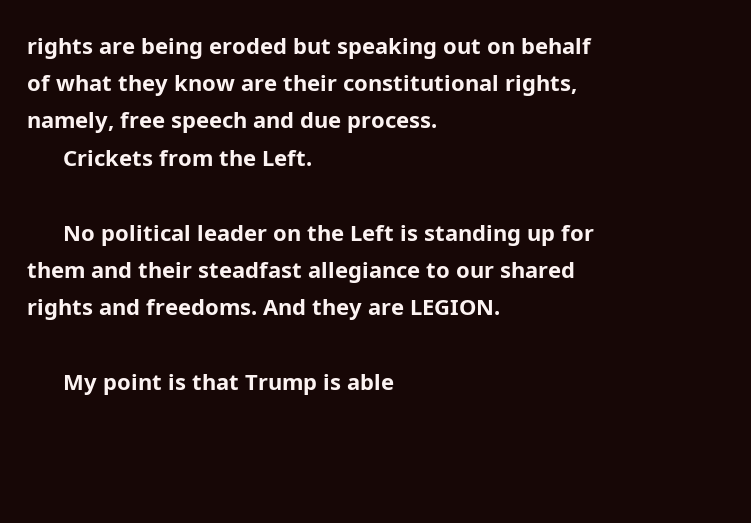rights are being eroded but speaking out on behalf of what they know are their constitutional rights, namely, free speech and due process.
      Crickets from the Left.

      No political leader on the Left is standing up for them and their steadfast allegiance to our shared rights and freedoms. And they are LEGION.

      My point is that Trump is able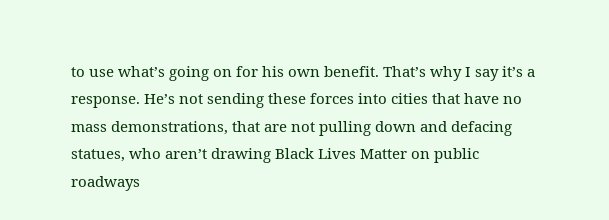to use what’s going on for his own benefit. That’s why I say it’s a response. He’s not sending these forces into cities that have no mass demonstrations, that are not pulling down and defacing statues, who aren’t drawing Black Lives Matter on public roadways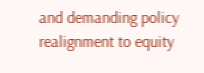and demanding policy realignment to equity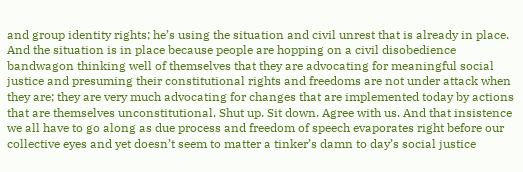and group identity rights; he’s using the situation and civil unrest that is already in place. And the situation is in place because people are hopping on a civil disobedience bandwagon thinking well of themselves that they are advocating for meaningful social justice and presuming their constitutional rights and freedoms are not under attack when they are; they are very much advocating for changes that are implemented today by actions that are themselves unconstitutional. Shut up. Sit down. Agree with us. And that insistence we all have to go along as due process and freedom of speech evaporates right before our collective eyes and yet doesn’t seem to matter a tinker’s damn to day’s social justice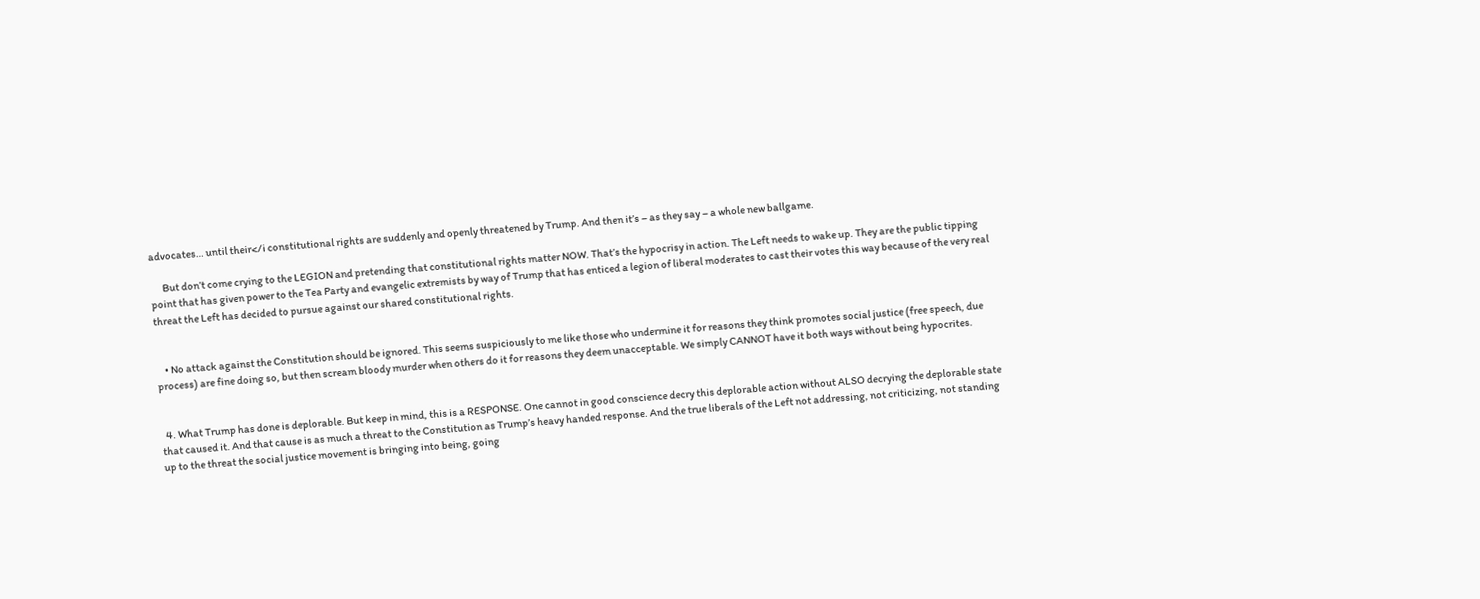advocates… until their</i constitutional rights are suddenly and openly threatened by Trump. And then it’s – as they say – a whole new ballgame.

      But don’t come crying to the LEGION and pretending that constitutional rights matter NOW. That’s the hypocrisy in action. The Left needs to wake up. They are the public tipping point that has given power to the Tea Party and evangelic extremists by way of Trump that has enticed a legion of liberal moderates to cast their votes this way because of the very real threat the Left has decided to pursue against our shared constitutional rights.


    • No attack against the Constitution should be ignored. This seems suspiciously to me like those who undermine it for reasons they think promotes social justice (free speech, due process) are fine doing so, but then scream bloody murder when others do it for reasons they deem unacceptable. We simply CANNOT have it both ways without being hypocrites.


  4. What Trump has done is deplorable. But keep in mind, this is a RESPONSE. One cannot in good conscience decry this deplorable action without ALSO decrying the deplorable state that caused it. And that cause is as much a threat to the Constitution as Trump’s heavy handed response. And the true liberals of the Left not addressing, not criticizing, not standing up to the threat the social justice movement is bringing into being, going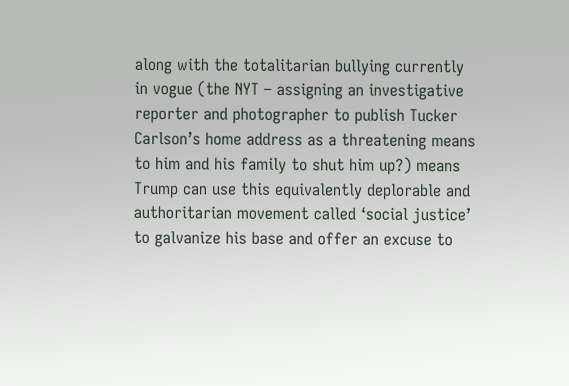along with the totalitarian bullying currently in vogue (the NYT – assigning an investigative reporter and photographer to publish Tucker Carlson’s home address as a threatening means to him and his family to shut him up?) means Trump can use this equivalently deplorable and authoritarian movement called ‘social justice’ to galvanize his base and offer an excuse to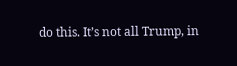do this. It’s not all Trump, in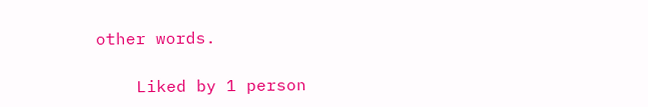other words.

    Liked by 1 person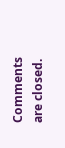Comments are closed.